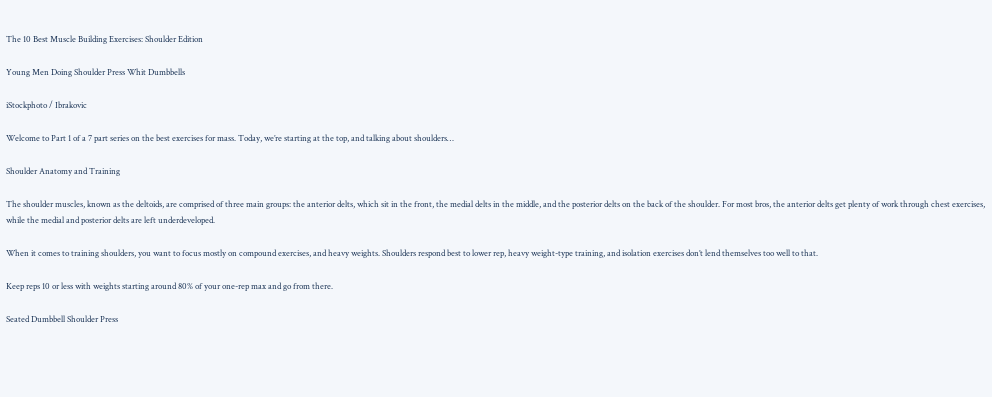The 10 Best Muscle Building Exercises: Shoulder Edition

Young Men Doing Shoulder Press Whit Dumbbells

iStockphoto / Ibrakovic

Welcome to Part 1 of a 7 part series on the best exercises for mass. Today, we’re starting at the top, and talking about shoulders…

Shoulder Anatomy and Training

The shoulder muscles, known as the deltoids, are comprised of three main groups: the anterior delts, which sit in the front, the medial delts in the middle, and the posterior delts on the back of the shoulder. For most bros, the anterior delts get plenty of work through chest exercises, while the medial and posterior delts are left underdeveloped.

When it comes to training shoulders, you want to focus mostly on compound exercises, and heavy weights. Shoulders respond best to lower rep, heavy weight-type training, and isolation exercises don’t lend themselves too well to that.

Keep reps 10 or less with weights starting around 80% of your one-rep max and go from there.

Seated Dumbbell Shoulder Press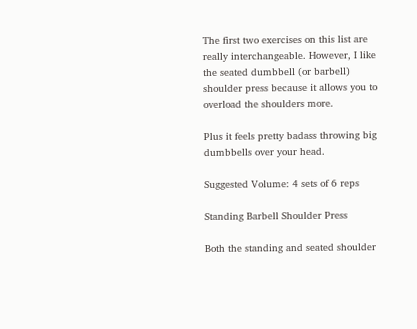The first two exercises on this list are really interchangeable. However, I like the seated dumbbell (or barbell) shoulder press because it allows you to overload the shoulders more.

Plus it feels pretty badass throwing big dumbbells over your head.

Suggested Volume: 4 sets of 6 reps

Standing Barbell Shoulder Press

Both the standing and seated shoulder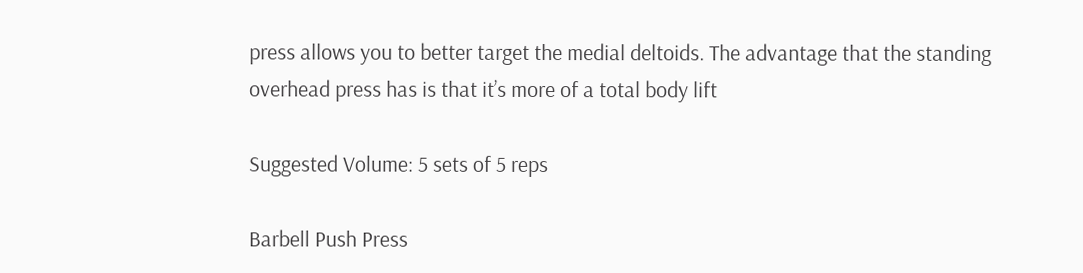press allows you to better target the medial deltoids. The advantage that the standing overhead press has is that it’s more of a total body lift

Suggested Volume: 5 sets of 5 reps

Barbell Push Press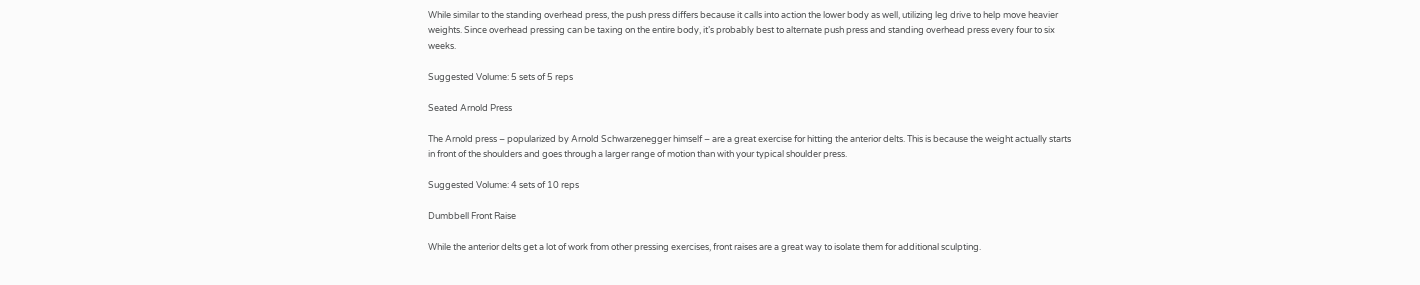While similar to the standing overhead press, the push press differs because it calls into action the lower body as well, utilizing leg drive to help move heavier weights. Since overhead pressing can be taxing on the entire body, it’s probably best to alternate push press and standing overhead press every four to six weeks.

Suggested Volume: 5 sets of 5 reps

Seated Arnold Press

The Arnold press – popularized by Arnold Schwarzenegger himself – are a great exercise for hitting the anterior delts. This is because the weight actually starts in front of the shoulders and goes through a larger range of motion than with your typical shoulder press.

Suggested Volume: 4 sets of 10 reps

Dumbbell Front Raise

While the anterior delts get a lot of work from other pressing exercises, front raises are a great way to isolate them for additional sculpting.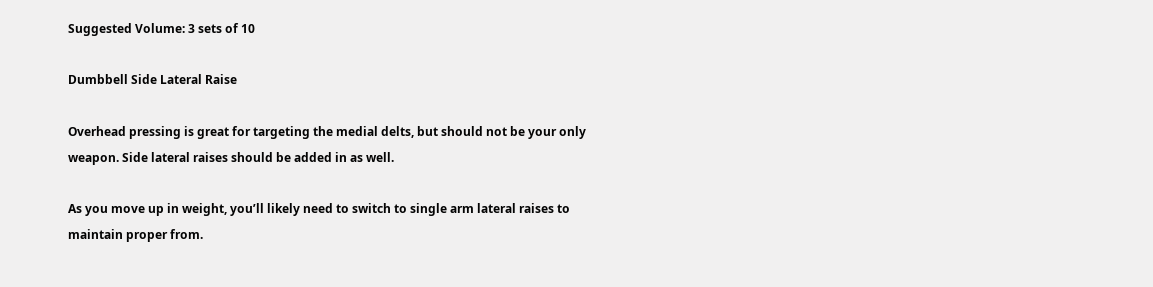Suggested Volume: 3 sets of 10

Dumbbell Side Lateral Raise

Overhead pressing is great for targeting the medial delts, but should not be your only weapon. Side lateral raises should be added in as well.

As you move up in weight, you’ll likely need to switch to single arm lateral raises to maintain proper from.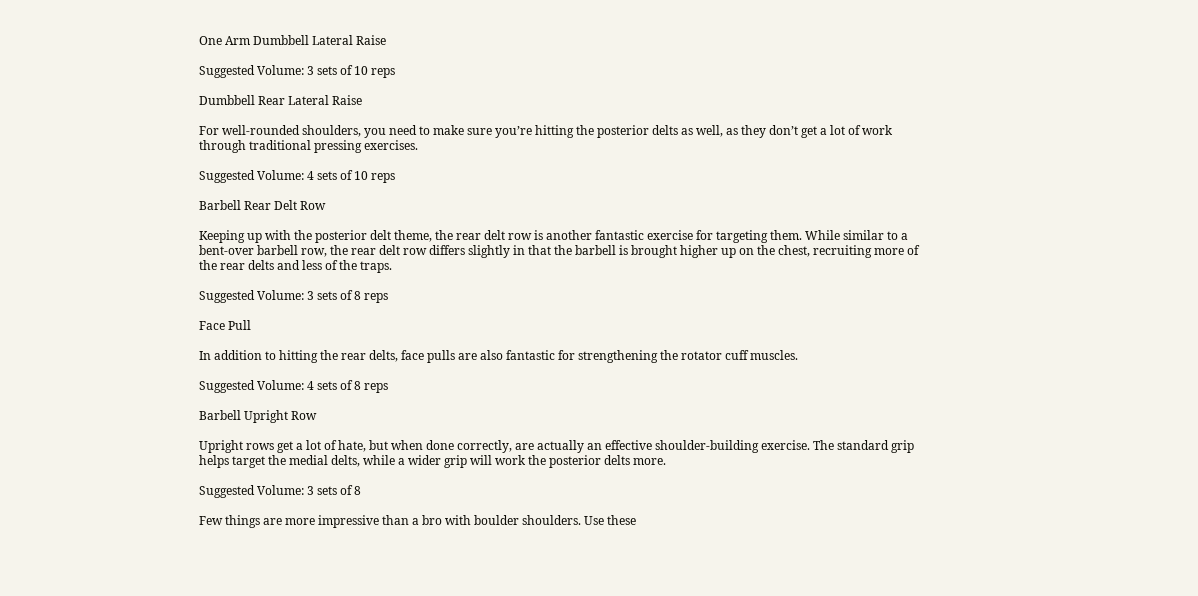One Arm Dumbbell Lateral Raise

Suggested Volume: 3 sets of 10 reps

Dumbbell Rear Lateral Raise

For well-rounded shoulders, you need to make sure you’re hitting the posterior delts as well, as they don’t get a lot of work through traditional pressing exercises.

Suggested Volume: 4 sets of 10 reps

Barbell Rear Delt Row

Keeping up with the posterior delt theme, the rear delt row is another fantastic exercise for targeting them. While similar to a bent-over barbell row, the rear delt row differs slightly in that the barbell is brought higher up on the chest, recruiting more of the rear delts and less of the traps.

Suggested Volume: 3 sets of 8 reps

Face Pull

In addition to hitting the rear delts, face pulls are also fantastic for strengthening the rotator cuff muscles.

Suggested Volume: 4 sets of 8 reps

Barbell Upright Row

Upright rows get a lot of hate, but when done correctly, are actually an effective shoulder-building exercise. The standard grip helps target the medial delts, while a wider grip will work the posterior delts more.

Suggested Volume: 3 sets of 8

Few things are more impressive than a bro with boulder shoulders. Use these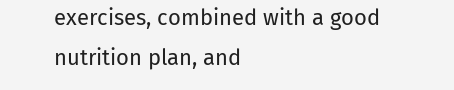exercises, combined with a good nutrition plan, and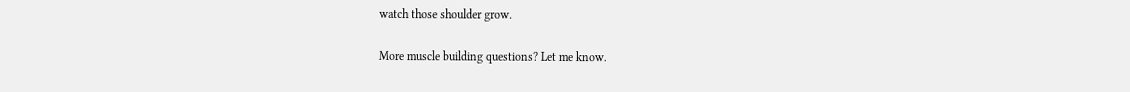watch those shoulder grow.

More muscle building questions? Let me know.